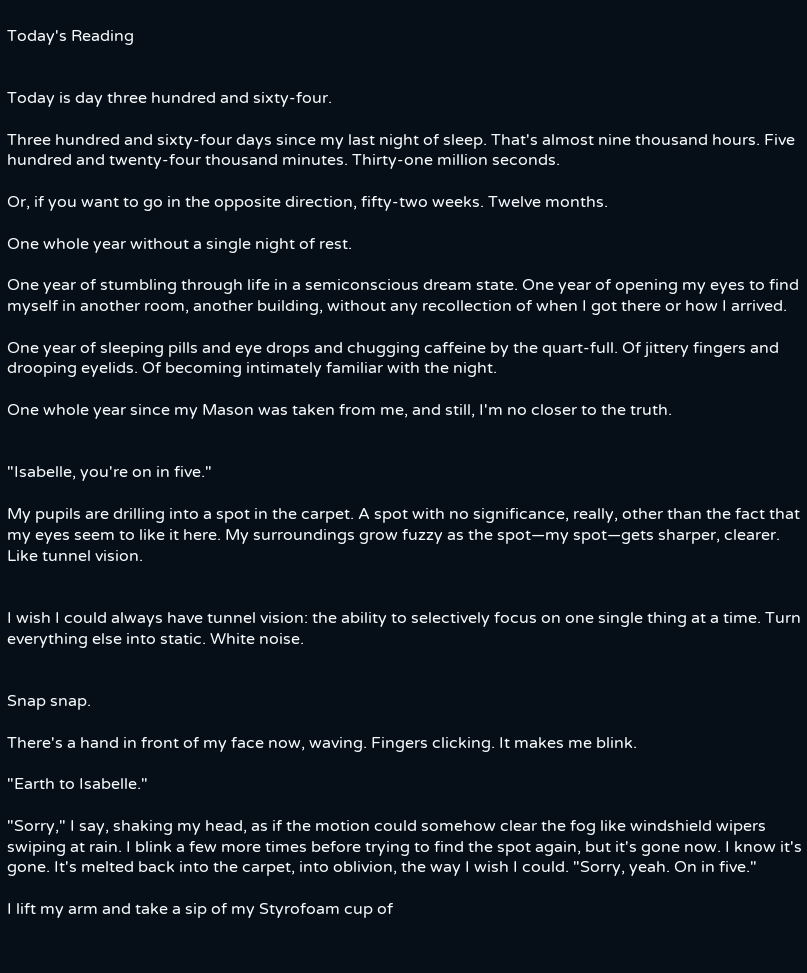Today's Reading


Today is day three hundred and sixty-four.

Three hundred and sixty-four days since my last night of sleep. That's almost nine thousand hours. Five hundred and twenty-four thousand minutes. Thirty-one million seconds.

Or, if you want to go in the opposite direction, fifty-two weeks. Twelve months.

One whole year without a single night of rest.

One year of stumbling through life in a semiconscious dream state. One year of opening my eyes to find myself in another room, another building, without any recollection of when I got there or how I arrived.

One year of sleeping pills and eye drops and chugging caffeine by the quart-full. Of jittery fingers and drooping eyelids. Of becoming intimately familiar with the night.

One whole year since my Mason was taken from me, and still, I'm no closer to the truth.


"Isabelle, you're on in five."

My pupils are drilling into a spot in the carpet. A spot with no significance, really, other than the fact that my eyes seem to like it here. My surroundings grow fuzzy as the spot—my spot—gets sharper, clearer. Like tunnel vision.


I wish I could always have tunnel vision: the ability to selectively focus on one single thing at a time. Turn everything else into static. White noise.


Snap snap.

There's a hand in front of my face now, waving. Fingers clicking. It makes me blink.

"Earth to Isabelle."

"Sorry," I say, shaking my head, as if the motion could somehow clear the fog like windshield wipers swiping at rain. I blink a few more times before trying to find the spot again, but it's gone now. I know it's gone. It's melted back into the carpet, into oblivion, the way I wish I could. "Sorry, yeah. On in five."

I lift my arm and take a sip of my Styrofoam cup of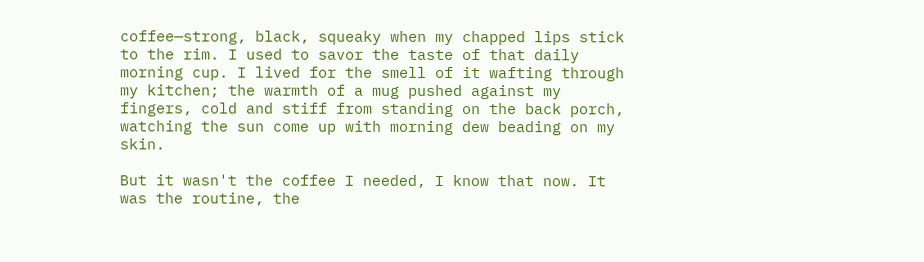coffee—strong, black, squeaky when my chapped lips stick to the rim. I used to savor the taste of that daily morning cup. I lived for the smell of it wafting through my kitchen; the warmth of a mug pushed against my fingers, cold and stiff from standing on the back porch, watching the sun come up with morning dew beading on my skin.

But it wasn't the coffee I needed, I know that now. It was the routine, the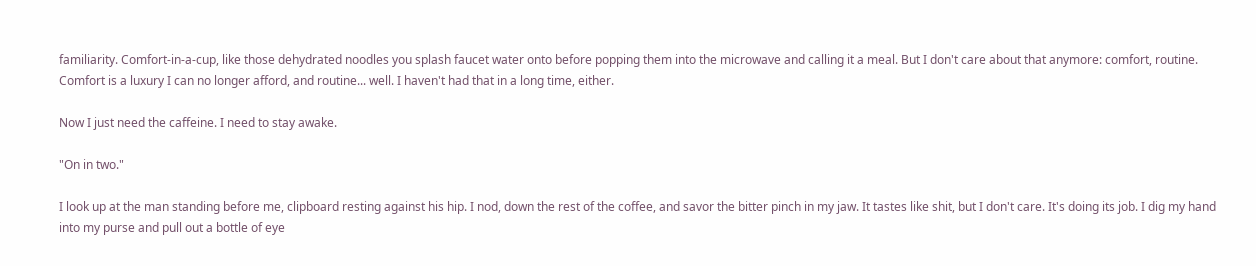familiarity. Comfort-in-a-cup, like those dehydrated noodles you splash faucet water onto before popping them into the microwave and calling it a meal. But I don't care about that anymore: comfort, routine. Comfort is a luxury I can no longer afford, and routine... well. I haven't had that in a long time, either.

Now I just need the caffeine. I need to stay awake.

"On in two."

I look up at the man standing before me, clipboard resting against his hip. I nod, down the rest of the coffee, and savor the bitter pinch in my jaw. It tastes like shit, but I don't care. It's doing its job. I dig my hand into my purse and pull out a bottle of eye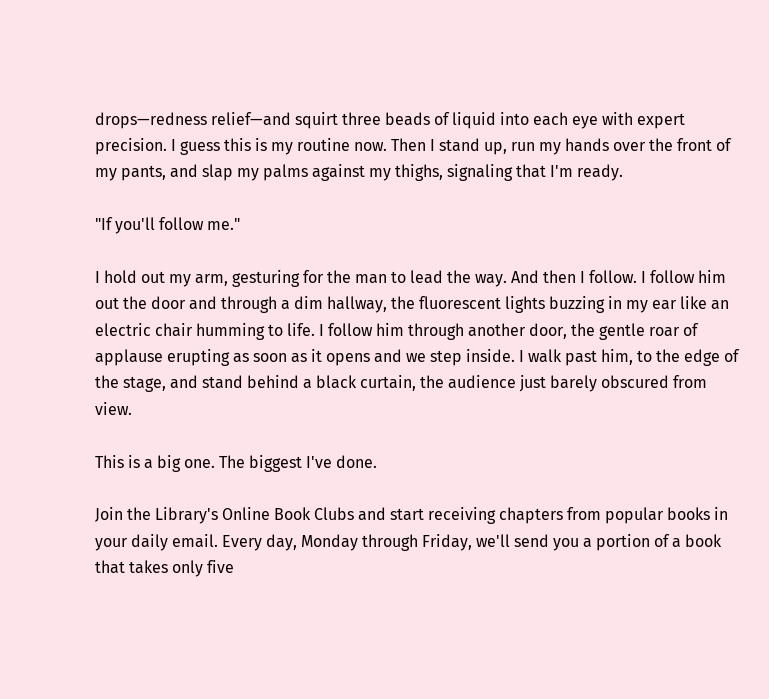drops—redness relief—and squirt three beads of liquid into each eye with expert precision. I guess this is my routine now. Then I stand up, run my hands over the front of my pants, and slap my palms against my thighs, signaling that I'm ready.

"If you'll follow me."

I hold out my arm, gesturing for the man to lead the way. And then I follow. I follow him out the door and through a dim hallway, the fluorescent lights buzzing in my ear like an electric chair humming to life. I follow him through another door, the gentle roar of applause erupting as soon as it opens and we step inside. I walk past him, to the edge of the stage, and stand behind a black curtain, the audience just barely obscured from view.

This is a big one. The biggest I've done.

Join the Library's Online Book Clubs and start receiving chapters from popular books in your daily email. Every day, Monday through Friday, we'll send you a portion of a book that takes only five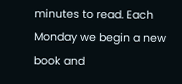minutes to read. Each Monday we begin a new book and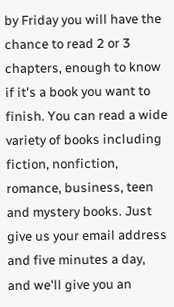by Friday you will have the chance to read 2 or 3 chapters, enough to know if it's a book you want to finish. You can read a wide variety of books including fiction, nonfiction, romance, business, teen and mystery books. Just give us your email address and five minutes a day, and we'll give you an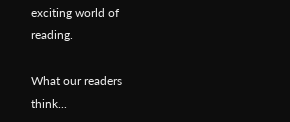exciting world of reading.

What our readers think...